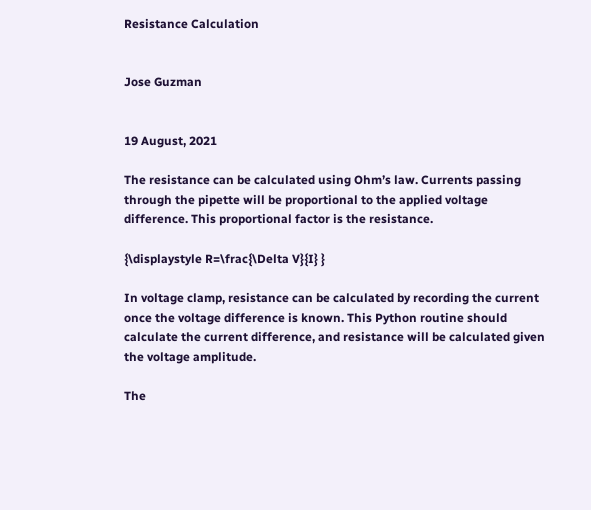Resistance Calculation


Jose Guzman


19 August, 2021

The resistance can be calculated using Ohm’s law. Currents passing through the pipette will be proportional to the applied voltage difference. This proportional factor is the resistance.

{\displaystyle R=\frac{\Delta V}{I} }

In voltage clamp, resistance can be calculated by recording the current once the voltage difference is known. This Python routine should calculate the current difference, and resistance will be calculated given the voltage amplitude.

The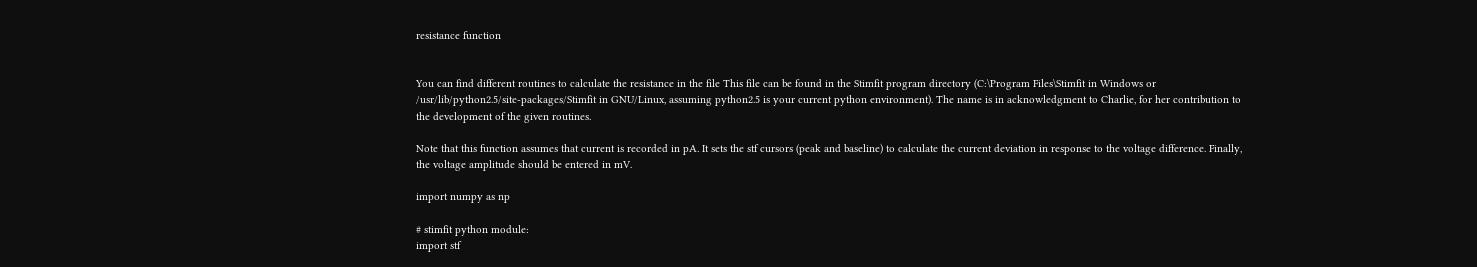resistance function


You can find different routines to calculate the resistance in the file This file can be found in the Stimfit program directory (C:\Program Files\Stimfit in Windows or /usr/lib/python2.5/site-packages/Stimfit in GNU/Linux, assuming python2.5 is your current python environment). The name is in acknowledgment to Charlie, for her contribution to the development of the given routines.

Note that this function assumes that current is recorded in pA. It sets the stf cursors (peak and baseline) to calculate the current deviation in response to the voltage difference. Finally, the voltage amplitude should be entered in mV.

import numpy as np

# stimfit python module:
import stf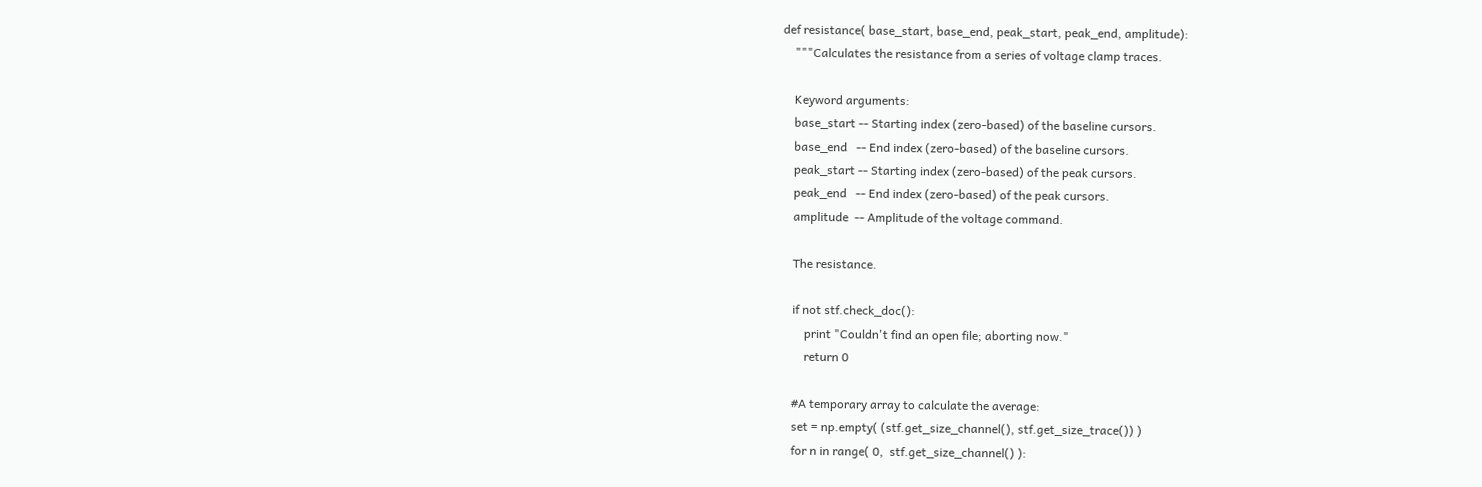def resistance( base_start, base_end, peak_start, peak_end, amplitude):
    """Calculates the resistance from a series of voltage clamp traces.

    Keyword arguments:
    base_start -- Starting index (zero-based) of the baseline cursors.
    base_end   -- End index (zero-based) of the baseline cursors.
    peak_start -- Starting index (zero-based) of the peak cursors.
    peak_end   -- End index (zero-based) of the peak cursors.
    amplitude  -- Amplitude of the voltage command.

    The resistance.

    if not stf.check_doc():
        print "Couldn't find an open file; aborting now."
        return 0

    #A temporary array to calculate the average:
    set = np.empty( (stf.get_size_channel(), stf.get_size_trace()) )
    for n in range( 0,  stf.get_size_channel() ):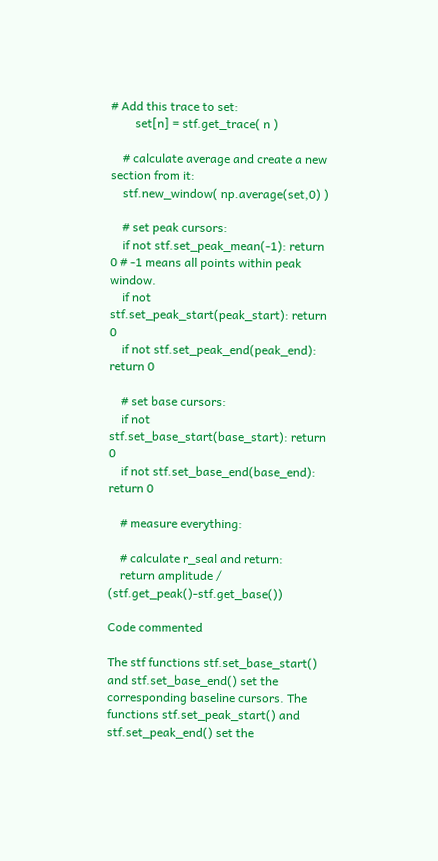# Add this trace to set:
        set[n] = stf.get_trace( n )

    # calculate average and create a new section from it:
    stf.new_window( np.average(set,0) )

    # set peak cursors:
    if not stf.set_peak_mean(-1): return 0 # -1 means all points within peak window.
    if not stf.set_peak_start(peak_start): return 0
    if not stf.set_peak_end(peak_end): return 0

    # set base cursors:
    if not stf.set_base_start(base_start): return 0
    if not stf.set_base_end(base_end): return 0

    # measure everything:

    # calculate r_seal and return:
    return amplitude / (stf.get_peak()-stf.get_base())

Code commented

The stf functions stf.set_base_start() and stf.set_base_end() set the corresponding baseline cursors. The functions stf.set_peak_start() and stf.set_peak_end() set the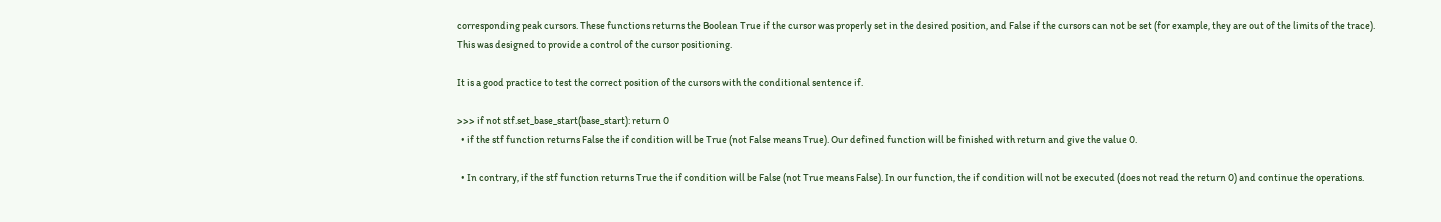corresponding peak cursors. These functions returns the Boolean True if the cursor was properly set in the desired position, and False if the cursors can not be set (for example, they are out of the limits of the trace). This was designed to provide a control of the cursor positioning.

It is a good practice to test the correct position of the cursors with the conditional sentence if.

>>> if not stf.set_base_start(base_start): return 0
  • if the stf function returns False the if condition will be True (not False means True). Our defined function will be finished with return and give the value 0.

  • In contrary, if the stf function returns True the if condition will be False (not True means False). In our function, the if condition will not be executed (does not read the return 0) and continue the operations.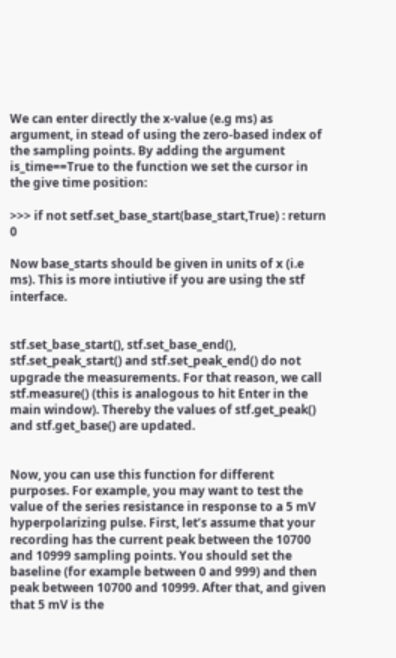We can enter directly the x-value (e.g ms) as argument, in stead of using the zero-based index of the sampling points. By adding the argument is_time==True to the function we set the cursor in the give time position:

>>> if not setf.set_base_start(base_start,True) : return 0

Now base_starts should be given in units of x (i.e ms). This is more intiutive if you are using the stf interface.


stf.set_base_start(), stf.set_base_end(), stf.set_peak_start() and stf.set_peak_end() do not upgrade the measurements. For that reason, we call stf.measure() (this is analogous to hit Enter in the main window). Thereby the values of stf.get_peak() and stf.get_base() are updated.


Now, you can use this function for different purposes. For example, you may want to test the value of the series resistance in response to a 5 mV hyperpolarizing pulse. First, let’s assume that your recording has the current peak between the 10700 and 10999 sampling points. You should set the baseline (for example between 0 and 999) and then peak between 10700 and 10999. After that, and given that 5 mV is the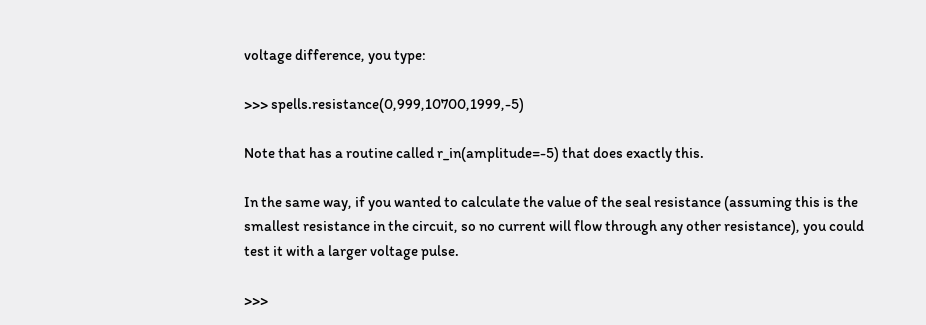voltage difference, you type:

>>> spells.resistance(0,999,10700,1999,-5)

Note that has a routine called r_in(amplitude=-5) that does exactly this.

In the same way, if you wanted to calculate the value of the seal resistance (assuming this is the smallest resistance in the circuit, so no current will flow through any other resistance), you could test it with a larger voltage pulse.

>>>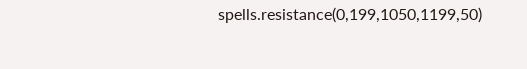spells.resistance(0,199,1050,1199,50)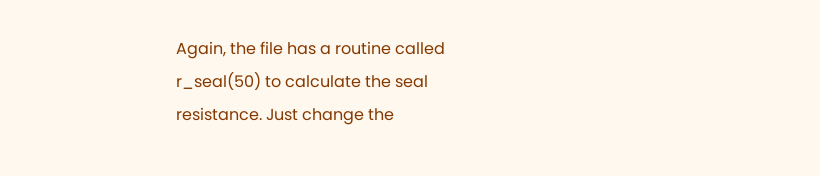Again, the file has a routine called r_seal(50) to calculate the seal resistance. Just change the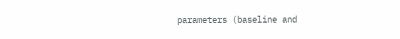parameters (baseline and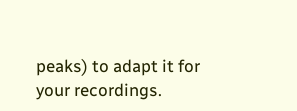peaks) to adapt it for your recordings.